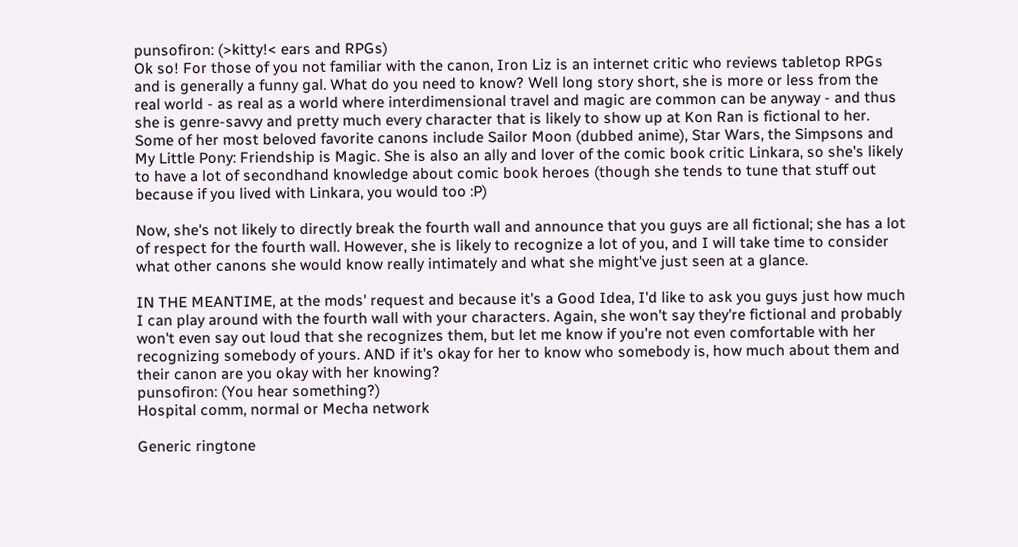punsofiron: (>kitty!< ears and RPGs)
Ok so! For those of you not familiar with the canon, Iron Liz is an internet critic who reviews tabletop RPGs and is generally a funny gal. What do you need to know? Well long story short, she is more or less from the real world - as real as a world where interdimensional travel and magic are common can be anyway - and thus she is genre-savvy and pretty much every character that is likely to show up at Kon Ran is fictional to her. Some of her most beloved favorite canons include Sailor Moon (dubbed anime), Star Wars, the Simpsons and My Little Pony: Friendship is Magic. She is also an ally and lover of the comic book critic Linkara, so she's likely to have a lot of secondhand knowledge about comic book heroes (though she tends to tune that stuff out because if you lived with Linkara, you would too :P)

Now, she's not likely to directly break the fourth wall and announce that you guys are all fictional; she has a lot of respect for the fourth wall. However, she is likely to recognize a lot of you, and I will take time to consider what other canons she would know really intimately and what she might've just seen at a glance.

IN THE MEANTIME, at the mods' request and because it's a Good Idea, I'd like to ask you guys just how much I can play around with the fourth wall with your characters. Again, she won't say they're fictional and probably won't even say out loud that she recognizes them, but let me know if you're not even comfortable with her recognizing somebody of yours. AND if it's okay for her to know who somebody is, how much about them and their canon are you okay with her knowing?
punsofiron: (You hear something?)
Hospital comm, normal or Mecha network

Generic ringtone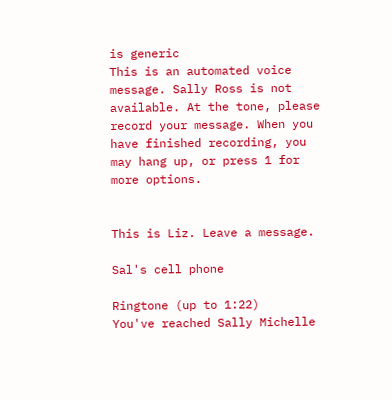is generic
This is an automated voice message. Sally Ross is not available. At the tone, please record your message. When you have finished recording, you may hang up, or press 1 for more options.


This is Liz. Leave a message.

Sal's cell phone

Ringtone (up to 1:22)
You've reached Sally Michelle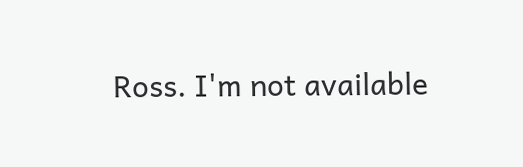Ross. I'm not available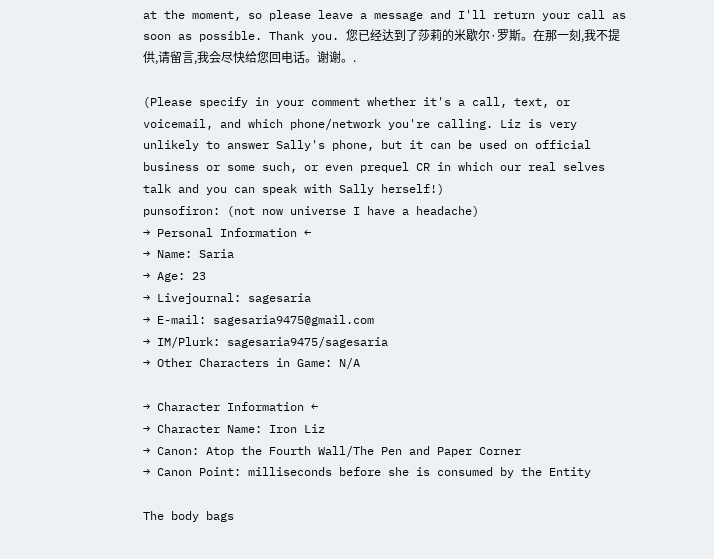at the moment, so please leave a message and I'll return your call as soon as possible. Thank you. 您已经达到了莎莉的米歇尔·罗斯。在那一刻,我不提供,请留言,我会尽快给您回电话。谢谢。.

(Please specify in your comment whether it's a call, text, or voicemail, and which phone/network you're calling. Liz is very unlikely to answer Sally's phone, but it can be used on official business or some such, or even prequel CR in which our real selves talk and you can speak with Sally herself!)
punsofiron: (not now universe I have a headache)
→ Personal Information ←
→ Name: Saria
→ Age: 23
→ Livejournal: sagesaria
→ E-mail: sagesaria9475@gmail.com
→ IM/Plurk: sagesaria9475/sagesaria
→ Other Characters in Game: N/A

→ Character Information ←
→ Character Name: Iron Liz
→ Canon: Atop the Fourth Wall/The Pen and Paper Corner
→ Canon Point: milliseconds before she is consumed by the Entity

The body bags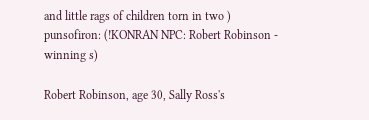and little rags of children torn in two )
punsofiron: (!KONRAN NPC: Robert Robinson - winning s)

Robert Robinson, age 30, Sally Ross's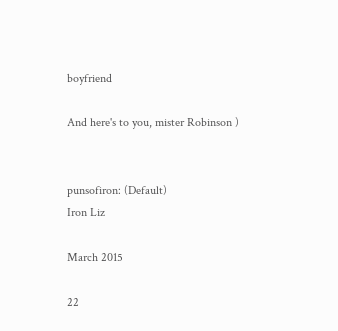boyfriend

And here's to you, mister Robinson )


punsofiron: (Default)
Iron Liz

March 2015

22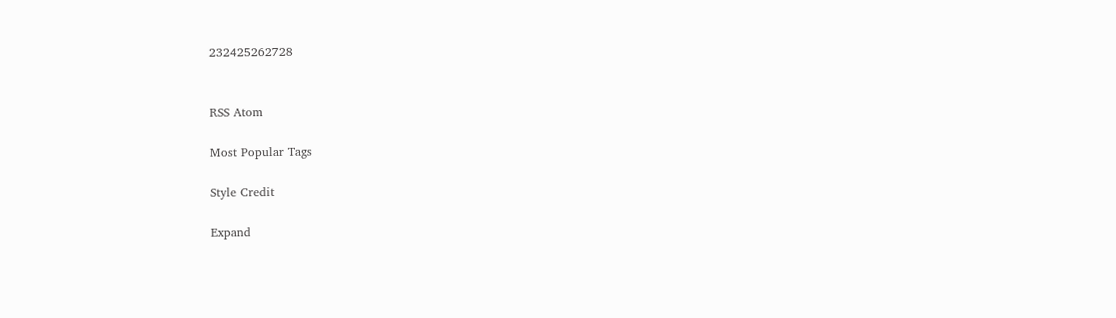232425262728


RSS Atom

Most Popular Tags

Style Credit

Expand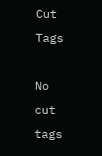Cut Tags

No cut tags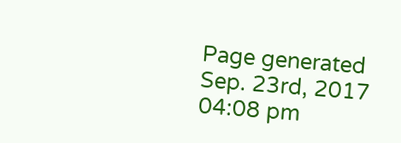Page generated Sep. 23rd, 2017 04:08 pm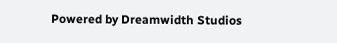Powered by Dreamwidth Studios